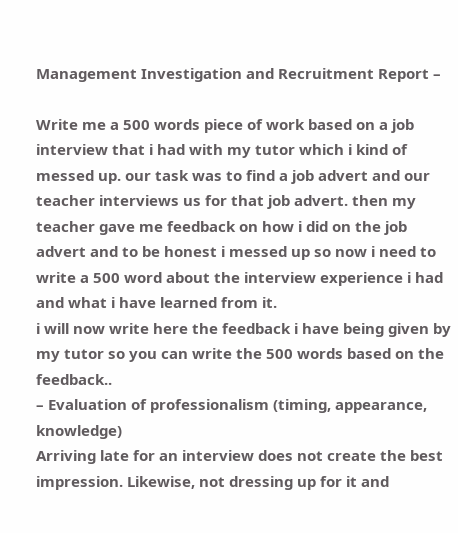Management Investigation and Recruitment Report –

Write me a 500 words piece of work based on a job interview that i had with my tutor which i kind of messed up. our task was to find a job advert and our teacher interviews us for that job advert. then my teacher gave me feedback on how i did on the job advert and to be honest i messed up so now i need to write a 500 word about the interview experience i had and what i have learned from it.
i will now write here the feedback i have being given by my tutor so you can write the 500 words based on the feedback..
– Evaluation of professionalism (timing, appearance, knowledge)
Arriving late for an interview does not create the best impression. Likewise, not dressing up for it and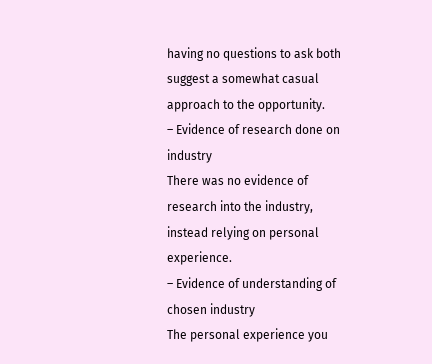having no questions to ask both suggest a somewhat casual approach to the opportunity.
– Evidence of research done on industry
There was no evidence of research into the industry, instead relying on personal experience.
– Evidence of understanding of chosen industry
The personal experience you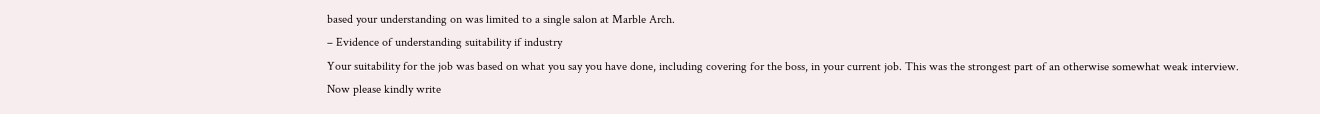based your understanding on was limited to a single salon at Marble Arch.
– Evidence of understanding suitability if industry
Your suitability for the job was based on what you say you have done, including covering for the boss, in your current job. This was the strongest part of an otherwise somewhat weak interview.
Now please kindly write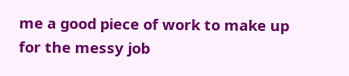me a good piece of work to make up for the messy job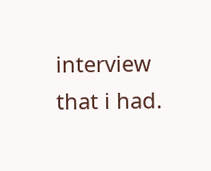interview that i had.